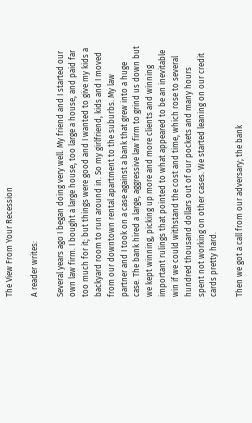The View From Your Recession

A reader writes:

Several years ago I began doing very well. My friend and I started our own law firm. I bought a large house, too large a house, and paid far too much for it; but things were good and I wanted to give my kids a backyard room to run around in. So my girlfriend, kids and I moved from our downtown rental apartment to the suburbs. My law partner and I took on a case against a bank that grew into a huge case. The bank hired a large, aggressive law firm to grind us down but we kept winning, picking up more and more clients and winning important rulings that pointed to what appeared to be an inevitable win if we could withstand the cost and time, which rose to several hundred thousand dollars out of our pockets and many hours spent not working on other cases. We started leaning on our credit cards pretty hard.

Then we got a call from our adversary; the bank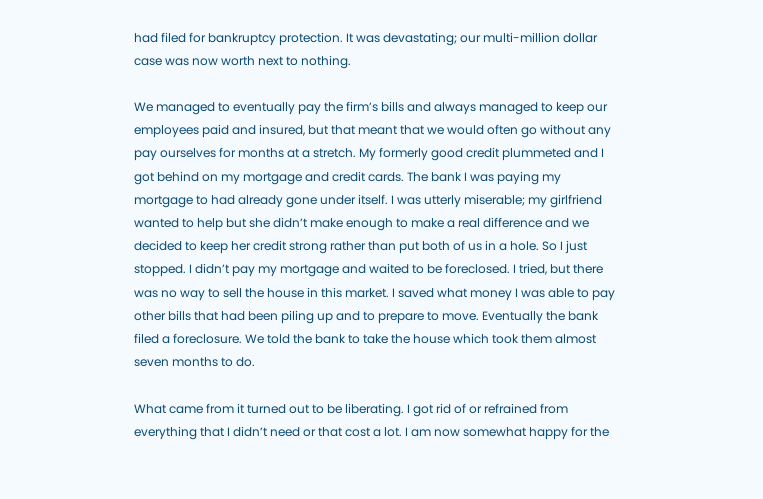had filed for bankruptcy protection. It was devastating; our multi-million dollar case was now worth next to nothing.

We managed to eventually pay the firm’s bills and always managed to keep our employees paid and insured, but that meant that we would often go without any pay ourselves for months at a stretch. My formerly good credit plummeted and I got behind on my mortgage and credit cards. The bank I was paying my mortgage to had already gone under itself. I was utterly miserable; my girlfriend wanted to help but she didn’t make enough to make a real difference and we decided to keep her credit strong rather than put both of us in a hole. So I just stopped. I didn’t pay my mortgage and waited to be foreclosed. I tried, but there was no way to sell the house in this market. I saved what money I was able to pay other bills that had been piling up and to prepare to move. Eventually the bank filed a foreclosure. We told the bank to take the house which took them almost seven months to do.

What came from it turned out to be liberating. I got rid of or refrained from everything that I didn’t need or that cost a lot. I am now somewhat happy for the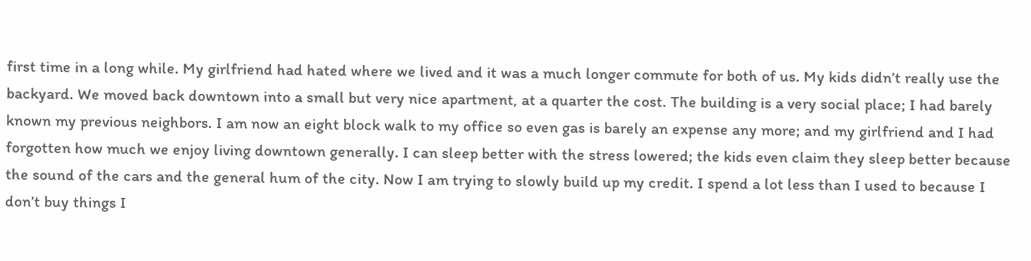first time in a long while. My girlfriend had hated where we lived and it was a much longer commute for both of us. My kids didn’t really use the backyard. We moved back downtown into a small but very nice apartment, at a quarter the cost. The building is a very social place; I had barely known my previous neighbors. I am now an eight block walk to my office so even gas is barely an expense any more; and my girlfriend and I had forgotten how much we enjoy living downtown generally. I can sleep better with the stress lowered; the kids even claim they sleep better because the sound of the cars and the general hum of the city. Now I am trying to slowly build up my credit. I spend a lot less than I used to because I don’t buy things I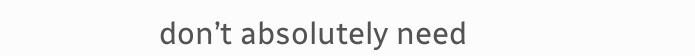don’t absolutely need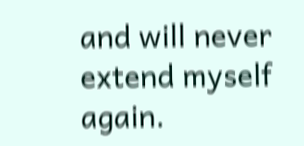and will never extend myself again.